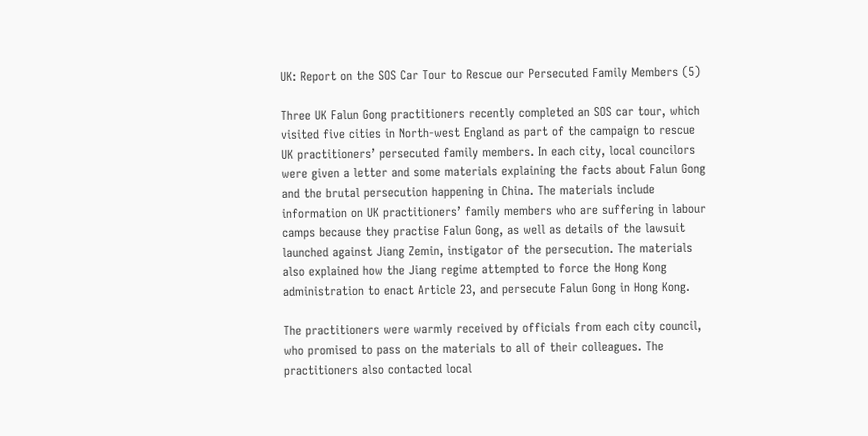UK: Report on the SOS Car Tour to Rescue our Persecuted Family Members (5)

Three UK Falun Gong practitioners recently completed an SOS car tour, which visited five cities in North-west England as part of the campaign to rescue UK practitioners’ persecuted family members. In each city, local councilors were given a letter and some materials explaining the facts about Falun Gong and the brutal persecution happening in China. The materials include information on UK practitioners’ family members who are suffering in labour camps because they practise Falun Gong, as well as details of the lawsuit launched against Jiang Zemin, instigator of the persecution. The materials also explained how the Jiang regime attempted to force the Hong Kong administration to enact Article 23, and persecute Falun Gong in Hong Kong.

The practitioners were warmly received by officials from each city council, who promised to pass on the materials to all of their colleagues. The practitioners also contacted local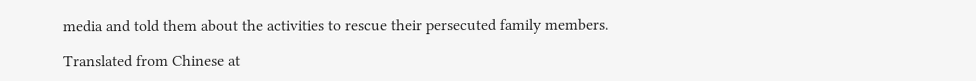media and told them about the activities to rescue their persecuted family members.

Translated from Chinese at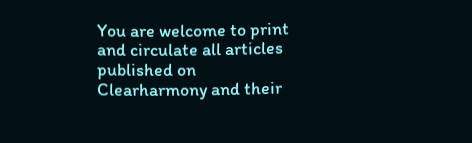You are welcome to print and circulate all articles published on Clearharmony and their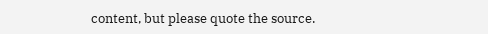content, but please quote the source.